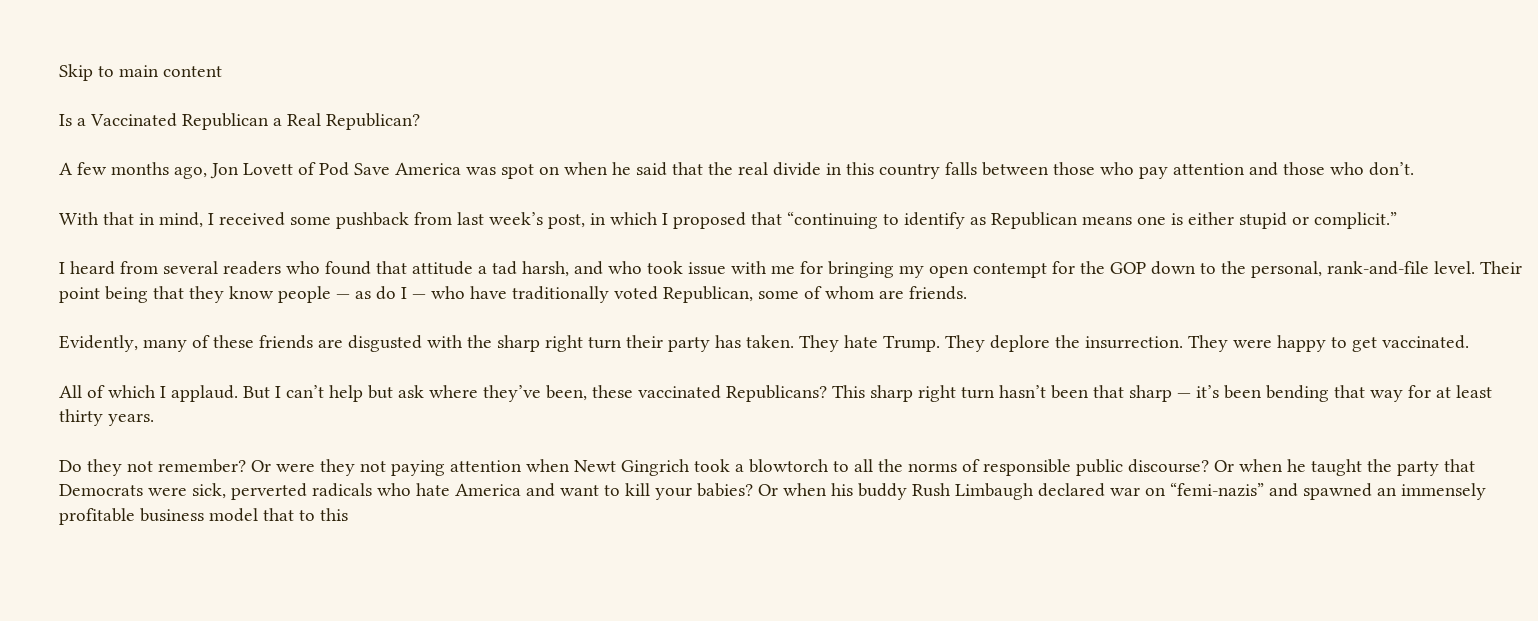Skip to main content

Is a Vaccinated Republican a Real Republican?

A few months ago, Jon Lovett of Pod Save America was spot on when he said that the real divide in this country falls between those who pay attention and those who don’t.

With that in mind, I received some pushback from last week’s post, in which I proposed that “continuing to identify as Republican means one is either stupid or complicit.”

I heard from several readers who found that attitude a tad harsh, and who took issue with me for bringing my open contempt for the GOP down to the personal, rank-and-file level. Their point being that they know people — as do I — who have traditionally voted Republican, some of whom are friends.

Evidently, many of these friends are disgusted with the sharp right turn their party has taken. They hate Trump. They deplore the insurrection. They were happy to get vaccinated.

All of which I applaud. But I can’t help but ask where they’ve been, these vaccinated Republicans? This sharp right turn hasn’t been that sharp — it’s been bending that way for at least thirty years.

Do they not remember? Or were they not paying attention when Newt Gingrich took a blowtorch to all the norms of responsible public discourse? Or when he taught the party that Democrats were sick, perverted radicals who hate America and want to kill your babies? Or when his buddy Rush Limbaugh declared war on “femi-nazis” and spawned an immensely profitable business model that to this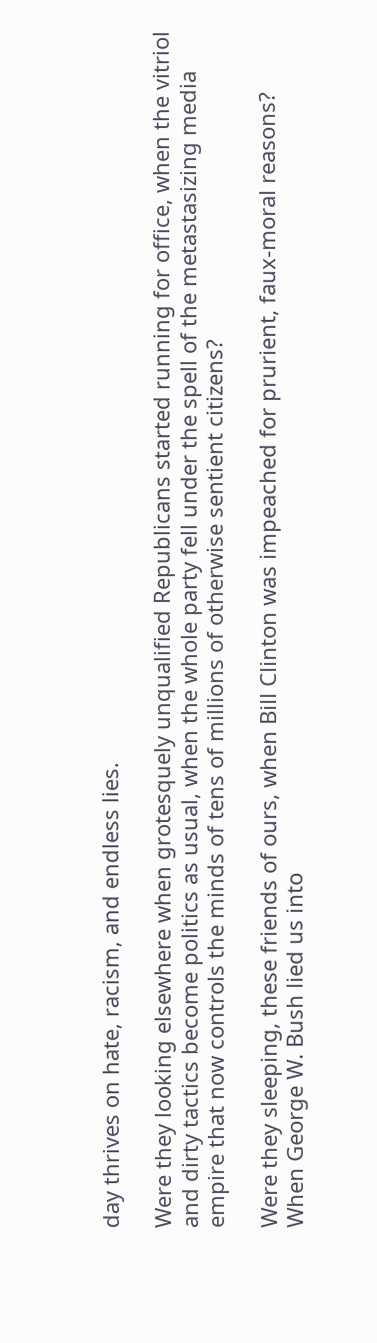day thrives on hate, racism, and endless lies.

Were they looking elsewhere when grotesquely unqualified Republicans started running for office, when the vitriol and dirty tactics become politics as usual, when the whole party fell under the spell of the metastasizing media empire that now controls the minds of tens of millions of otherwise sentient citizens?

Were they sleeping, these friends of ours, when Bill Clinton was impeached for prurient, faux-moral reasons? When George W. Bush lied us into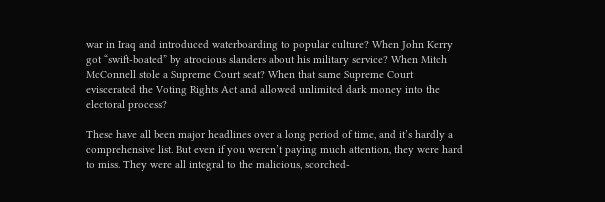war in Iraq and introduced waterboarding to popular culture? When John Kerry got “swift-boated” by atrocious slanders about his military service? When Mitch McConnell stole a Supreme Court seat? When that same Supreme Court eviscerated the Voting Rights Act and allowed unlimited dark money into the electoral process?

These have all been major headlines over a long period of time, and it’s hardly a comprehensive list. But even if you weren’t paying much attention, they were hard to miss. They were all integral to the malicious, scorched-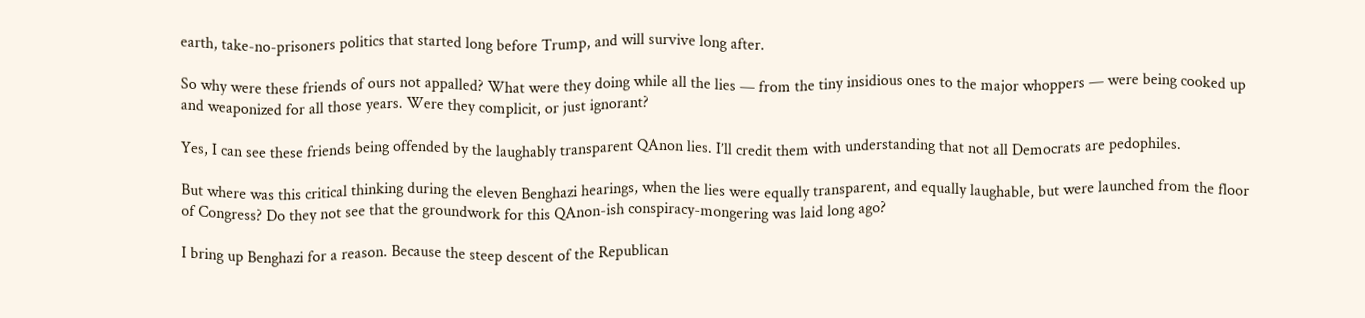earth, take-no-prisoners politics that started long before Trump, and will survive long after.

So why were these friends of ours not appalled? What were they doing while all the lies — from the tiny insidious ones to the major whoppers — were being cooked up and weaponized for all those years. Were they complicit, or just ignorant?

Yes, I can see these friends being offended by the laughably transparent QAnon lies. I’ll credit them with understanding that not all Democrats are pedophiles.

But where was this critical thinking during the eleven Benghazi hearings, when the lies were equally transparent, and equally laughable, but were launched from the floor of Congress? Do they not see that the groundwork for this QAnon-ish conspiracy-mongering was laid long ago?

I bring up Benghazi for a reason. Because the steep descent of the Republican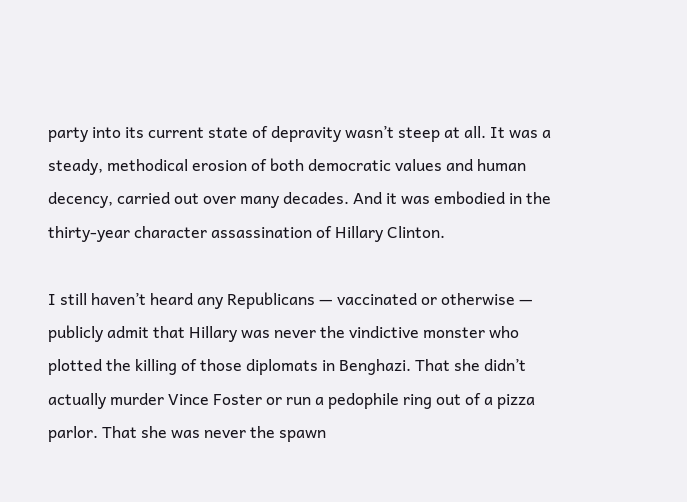party into its current state of depravity wasn’t steep at all. It was a steady, methodical erosion of both democratic values and human decency, carried out over many decades. And it was embodied in the thirty-year character assassination of Hillary Clinton.

I still haven’t heard any Republicans — vaccinated or otherwise — publicly admit that Hillary was never the vindictive monster who plotted the killing of those diplomats in Benghazi. That she didn’t actually murder Vince Foster or run a pedophile ring out of a pizza parlor. That she was never the spawn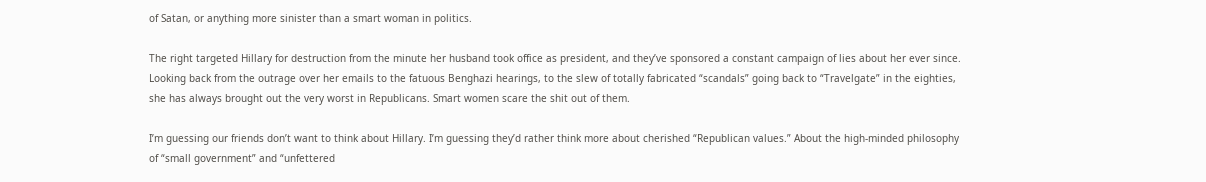of Satan, or anything more sinister than a smart woman in politics.

The right targeted Hillary for destruction from the minute her husband took office as president, and they’ve sponsored a constant campaign of lies about her ever since. Looking back from the outrage over her emails to the fatuous Benghazi hearings, to the slew of totally fabricated “scandals” going back to “Travelgate” in the eighties, she has always brought out the very worst in Republicans. Smart women scare the shit out of them.

I’m guessing our friends don’t want to think about Hillary. I’m guessing they’d rather think more about cherished “Republican values.” About the high-minded philosophy of “small government” and “unfettered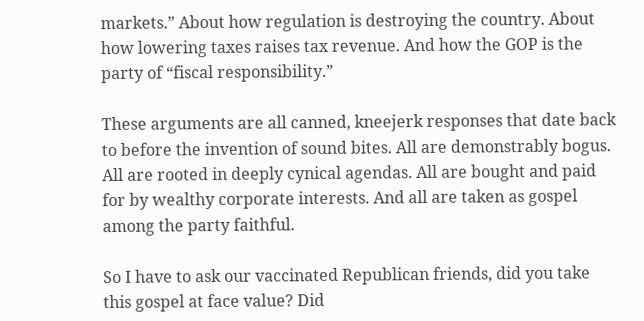markets.” About how regulation is destroying the country. About how lowering taxes raises tax revenue. And how the GOP is the party of “fiscal responsibility.”

These arguments are all canned, kneejerk responses that date back to before the invention of sound bites. All are demonstrably bogus. All are rooted in deeply cynical agendas. All are bought and paid for by wealthy corporate interests. And all are taken as gospel among the party faithful.

So I have to ask our vaccinated Republican friends, did you take this gospel at face value? Did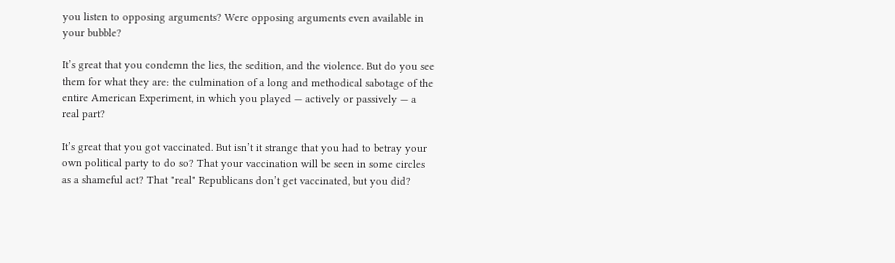you listen to opposing arguments? Were opposing arguments even available in your bubble?

It’s great that you condemn the lies, the sedition, and the violence. But do you see them for what they are: the culmination of a long and methodical sabotage of the entire American Experiment, in which you played — actively or passively — a real part?

It’s great that you got vaccinated. But isn’t it strange that you had to betray your own political party to do so? That your vaccination will be seen in some circles as a shameful act? That "real" Republicans don’t get vaccinated, but you did?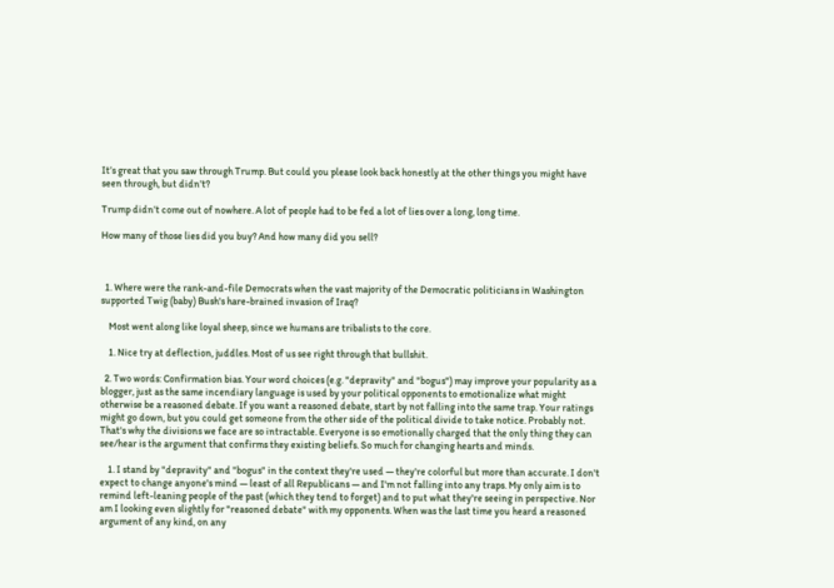It’s great that you saw through Trump. But could you please look back honestly at the other things you might have seen through, but didn’t?

Trump didn’t come out of nowhere. A lot of people had to be fed a lot of lies over a long, long time.

How many of those lies did you buy? And how many did you sell?



  1. Where were the rank-and-file Democrats when the vast majority of the Democratic politicians in Washington supported Twig (baby) Bush's hare-brained invasion of Iraq?

    Most went along like loyal sheep, since we humans are tribalists to the core.

    1. Nice try at deflection, juddles. Most of us see right through that bullshit.

  2. Two words: Confirmation bias. Your word choices (e.g. "depravity" and "bogus") may improve your popularity as a blogger, just as the same incendiary language is used by your political opponents to emotionalize what might otherwise be a reasoned debate. If you want a reasoned debate, start by not falling into the same trap. Your ratings might go down, but you could get someone from the other side of the political divide to take notice. Probably not. That's why the divisions we face are so intractable. Everyone is so emotionally charged that the only thing they can see/hear is the argument that confirms they existing beliefs. So much for changing hearts and minds.

    1. I stand by "depravity" and "bogus" in the context they're used — they're colorful but more than accurate. I don't expect to change anyone's mind — least of all Republicans — and I'm not falling into any traps. My only aim is to remind left-leaning people of the past (which they tend to forget) and to put what they're seeing in perspective. Nor am I looking even slightly for "reasoned debate" with my opponents. When was the last time you heard a reasoned argument of any kind, on any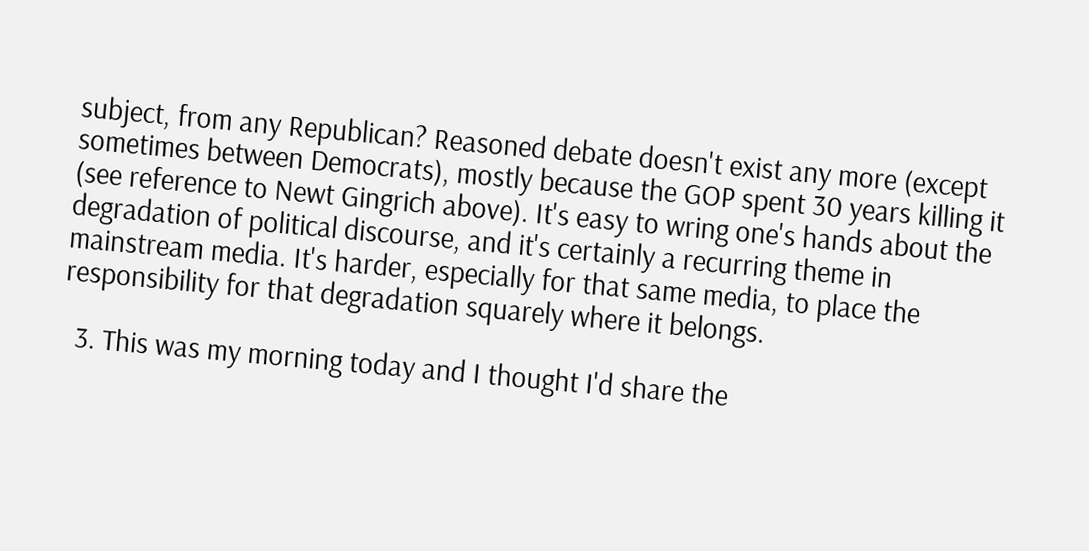subject, from any Republican? Reasoned debate doesn't exist any more (except sometimes between Democrats), mostly because the GOP spent 30 years killing it (see reference to Newt Gingrich above). It's easy to wring one's hands about the degradation of political discourse, and it's certainly a recurring theme in mainstream media. It's harder, especially for that same media, to place the responsibility for that degradation squarely where it belongs.

  3. This was my morning today and I thought I'd share the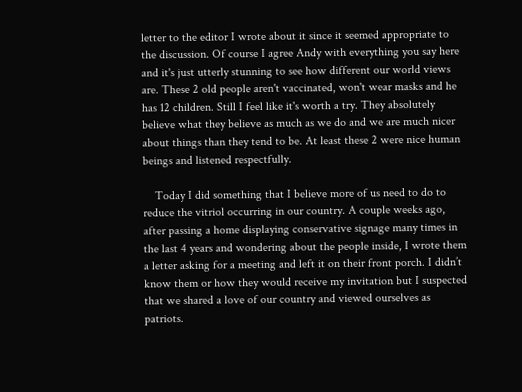letter to the editor I wrote about it since it seemed appropriate to the discussion. Of course I agree Andy with everything you say here and it's just utterly stunning to see how different our world views are. These 2 old people aren't vaccinated, won't wear masks and he has 12 children. Still I feel like it's worth a try. They absolutely believe what they believe as much as we do and we are much nicer about things than they tend to be. At least these 2 were nice human beings and listened respectfully.

    Today I did something that I believe more of us need to do to reduce the vitriol occurring in our country. A couple weeks ago, after passing a home displaying conservative signage many times in the last 4 years and wondering about the people inside, I wrote them a letter asking for a meeting and left it on their front porch. I didn’t know them or how they would receive my invitation but I suspected that we shared a love of our country and viewed ourselves as patriots.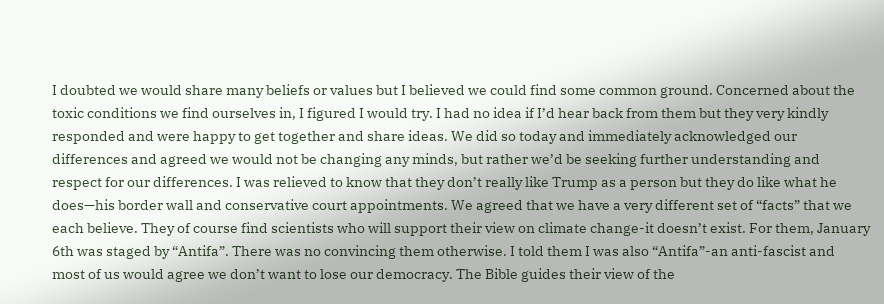I doubted we would share many beliefs or values but I believed we could find some common ground. Concerned about the toxic conditions we find ourselves in, I figured I would try. I had no idea if I’d hear back from them but they very kindly responded and were happy to get together and share ideas. We did so today and immediately acknowledged our differences and agreed we would not be changing any minds, but rather we’d be seeking further understanding and respect for our differences. I was relieved to know that they don’t really like Trump as a person but they do like what he does—his border wall and conservative court appointments. We agreed that we have a very different set of “facts” that we each believe. They of course find scientists who will support their view on climate change-it doesn’t exist. For them, January 6th was staged by “Antifa”. There was no convincing them otherwise. I told them I was also “Antifa”-an anti-fascist and most of us would agree we don’t want to lose our democracy. The Bible guides their view of the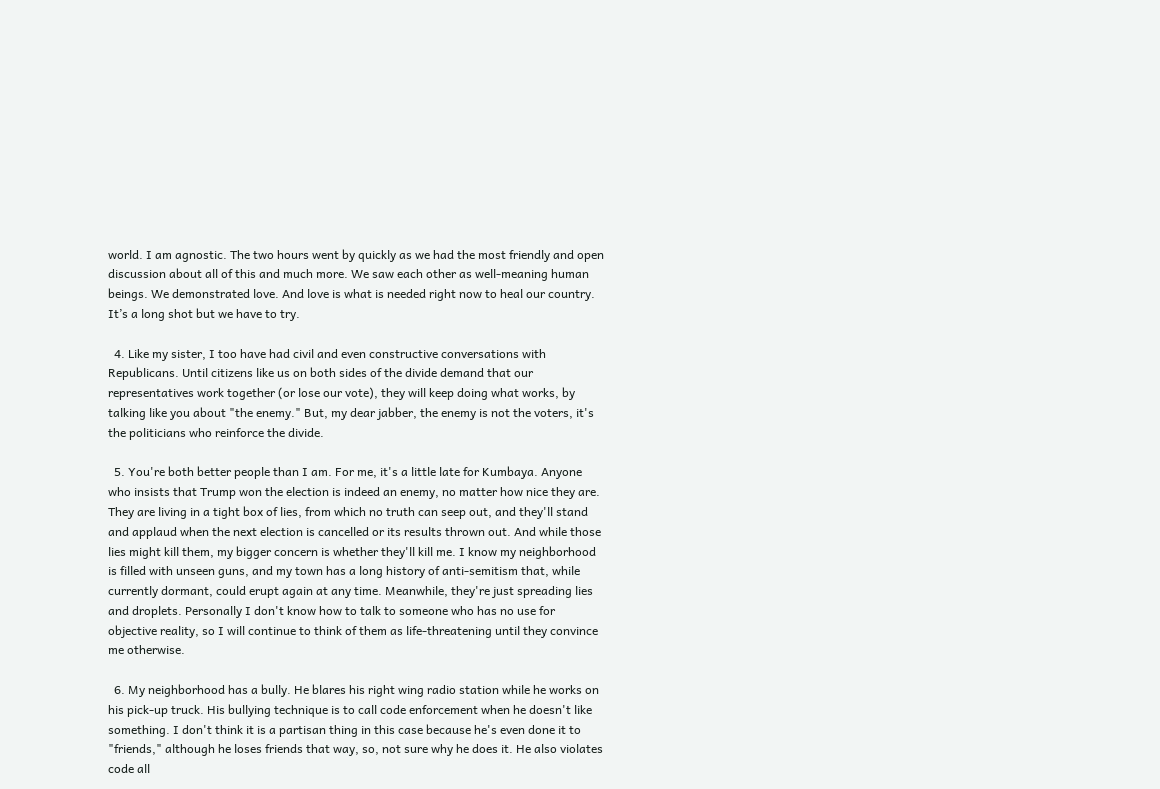world. I am agnostic. The two hours went by quickly as we had the most friendly and open discussion about all of this and much more. We saw each other as well-meaning human beings. We demonstrated love. And love is what is needed right now to heal our country. It’s a long shot but we have to try.

  4. Like my sister, I too have had civil and even constructive conversations with Republicans. Until citizens like us on both sides of the divide demand that our representatives work together (or lose our vote), they will keep doing what works, by talking like you about "the enemy." But, my dear jabber, the enemy is not the voters, it's the politicians who reinforce the divide.

  5. You're both better people than I am. For me, it's a little late for Kumbaya. Anyone who insists that Trump won the election is indeed an enemy, no matter how nice they are. They are living in a tight box of lies, from which no truth can seep out, and they'll stand and applaud when the next election is cancelled or its results thrown out. And while those lies might kill them, my bigger concern is whether they'll kill me. I know my neighborhood is filled with unseen guns, and my town has a long history of anti-semitism that, while currently dormant, could erupt again at any time. Meanwhile, they're just spreading lies and droplets. Personally I don't know how to talk to someone who has no use for objective reality, so I will continue to think of them as life-threatening until they convince me otherwise.

  6. My neighborhood has a bully. He blares his right wing radio station while he works on his pick-up truck. His bullying technique is to call code enforcement when he doesn't like something. I don't think it is a partisan thing in this case because he's even done it to "friends," although he loses friends that way, so, not sure why he does it. He also violates code all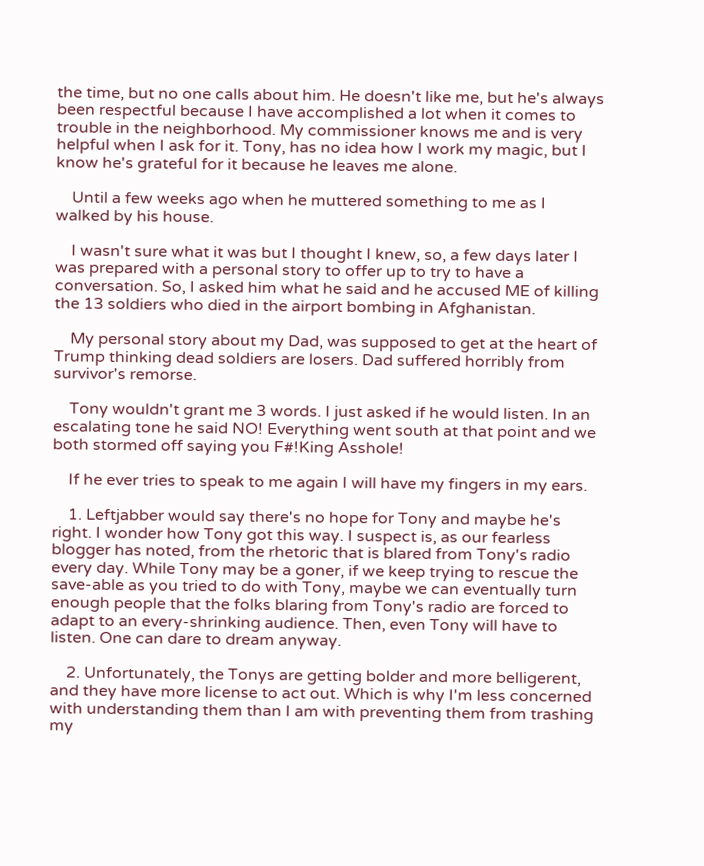the time, but no one calls about him. He doesn't like me, but he's always been respectful because I have accomplished a lot when it comes to trouble in the neighborhood. My commissioner knows me and is very helpful when I ask for it. Tony, has no idea how I work my magic, but I know he's grateful for it because he leaves me alone.

    Until a few weeks ago when he muttered something to me as I walked by his house.

    I wasn't sure what it was but I thought I knew, so, a few days later I was prepared with a personal story to offer up to try to have a conversation. So, I asked him what he said and he accused ME of killing the 13 soldiers who died in the airport bombing in Afghanistan.

    My personal story about my Dad, was supposed to get at the heart of Trump thinking dead soldiers are losers. Dad suffered horribly from survivor's remorse.

    Tony wouldn't grant me 3 words. I just asked if he would listen. In an escalating tone he said NO! Everything went south at that point and we both stormed off saying you F#!King Asshole!

    If he ever tries to speak to me again I will have my fingers in my ears.

    1. Leftjabber would say there's no hope for Tony and maybe he's right. I wonder how Tony got this way. I suspect is, as our fearless blogger has noted, from the rhetoric that is blared from Tony's radio every day. While Tony may be a goner, if we keep trying to rescue the save-able as you tried to do with Tony, maybe we can eventually turn enough people that the folks blaring from Tony's radio are forced to adapt to an every-shrinking audience. Then, even Tony will have to listen. One can dare to dream anyway.

    2. Unfortunately, the Tonys are getting bolder and more belligerent, and they have more license to act out. Which is why I'm less concerned with understanding them than I am with preventing them from trashing my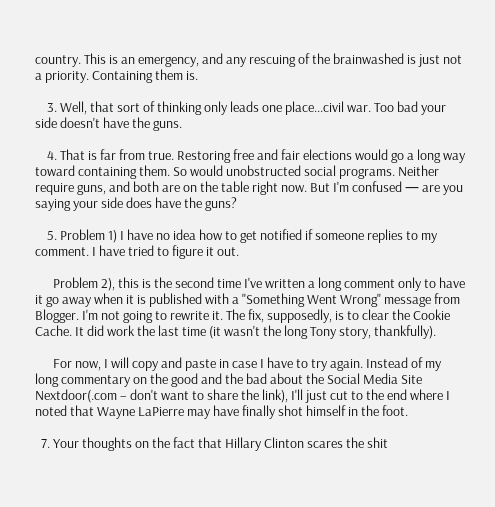country. This is an emergency, and any rescuing of the brainwashed is just not a priority. Containing them is.

    3. Well, that sort of thinking only leads one place...civil war. Too bad your side doesn't have the guns.

    4. That is far from true. Restoring free and fair elections would go a long way toward containing them. So would unobstructed social programs. Neither require guns, and both are on the table right now. But I'm confused — are you saying your side does have the guns?

    5. Problem 1) I have no idea how to get notified if someone replies to my comment. I have tried to figure it out.

      Problem 2), this is the second time I've written a long comment only to have it go away when it is published with a "Something Went Wrong" message from Blogger. I'm not going to rewrite it. The fix, supposedly, is to clear the Cookie Cache. It did work the last time (it wasn't the long Tony story, thankfully).

      For now, I will copy and paste in case I have to try again. Instead of my long commentary on the good and the bad about the Social Media Site Nextdoor(.com – don't want to share the link), I'll just cut to the end where I noted that Wayne LaPierre may have finally shot himself in the foot.

  7. Your thoughts on the fact that Hillary Clinton scares the shit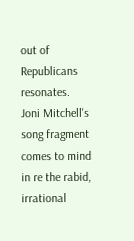out of Republicans resonates. Joni Mitchell's song fragment comes to mind in re the rabid, irrational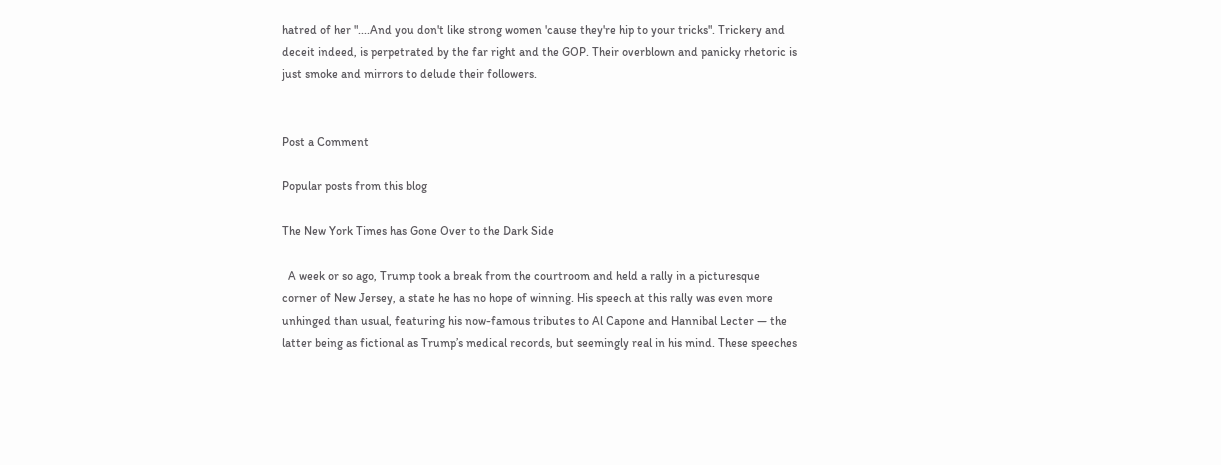hatred of her "....And you don't like strong women 'cause they're hip to your tricks". Trickery and deceit indeed, is perpetrated by the far right and the GOP. Their overblown and panicky rhetoric is just smoke and mirrors to delude their followers.


Post a Comment

Popular posts from this blog

The New York Times has Gone Over to the Dark Side

  A week or so ago, Trump took a break from the courtroom and held a rally in a picturesque corner of New Jersey, a state he has no hope of winning. His speech at this rally was even more unhinged than usual, featuring his now-famous tributes to Al Capone and Hannibal Lecter — the latter being as fictional as Trump’s medical records, but seemingly real in his mind. These speeches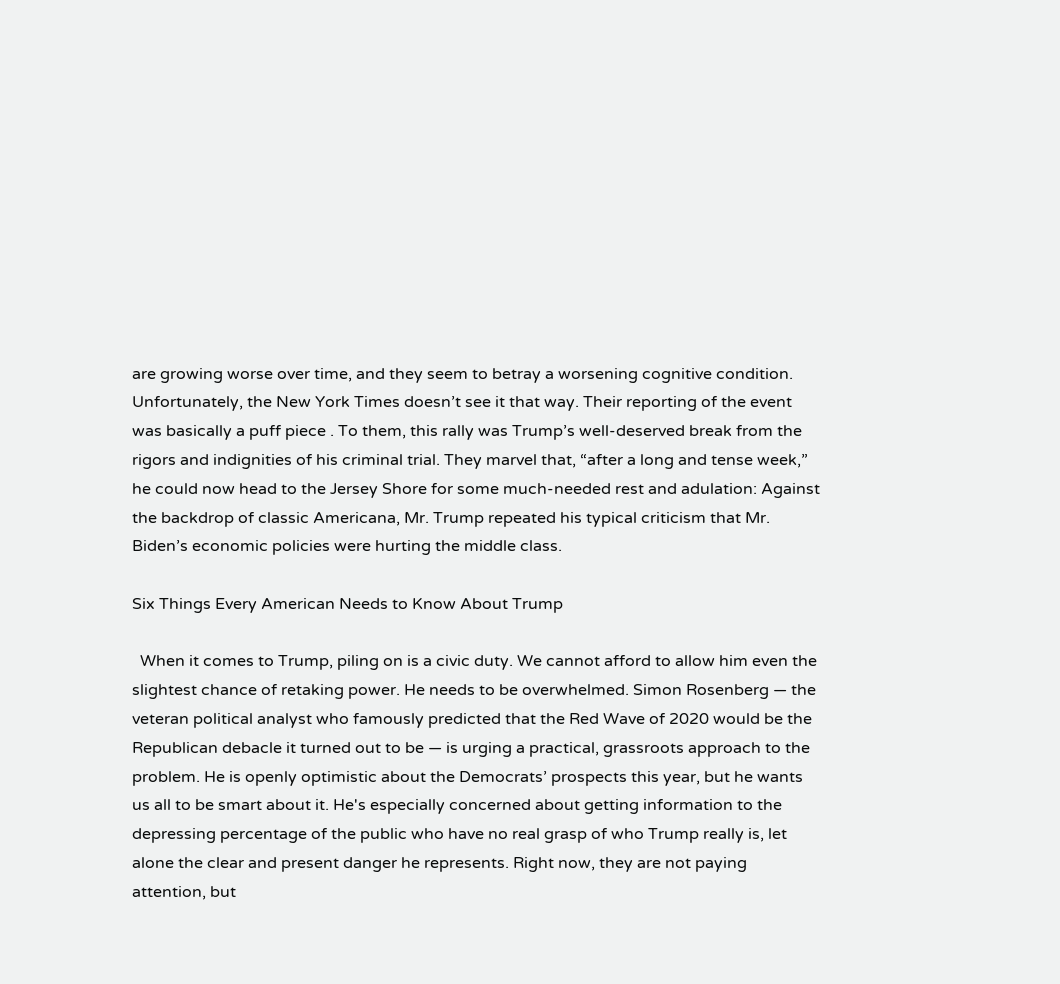are growing worse over time, and they seem to betray a worsening cognitive condition. Unfortunately, the New York Times doesn’t see it that way. Their reporting of the event was basically a puff piece . To them, this rally was Trump’s well-deserved break from the rigors and indignities of his criminal trial. They marvel that, “after a long and tense week,” he could now head to the Jersey Shore for some much-needed rest and adulation: Against the backdrop of classic Americana, Mr. Trump repeated his typical criticism that Mr. Biden’s economic policies were hurting the middle class.

Six Things Every American Needs to Know About Trump

  When it comes to Trump, piling on is a civic duty. We cannot afford to allow him even the slightest chance of retaking power. He needs to be overwhelmed. Simon Rosenberg — the veteran political analyst who famously predicted that the Red Wave of 2020 would be the Republican debacle it turned out to be — is urging a practical, grassroots approach to the problem. He is openly optimistic about the Democrats’ prospects this year, but he wants us all to be smart about it. He's especially concerned about getting information to the depressing percentage of the public who have no real grasp of who Trump really is, let alone the clear and present danger he represents. Right now, they are not paying attention, but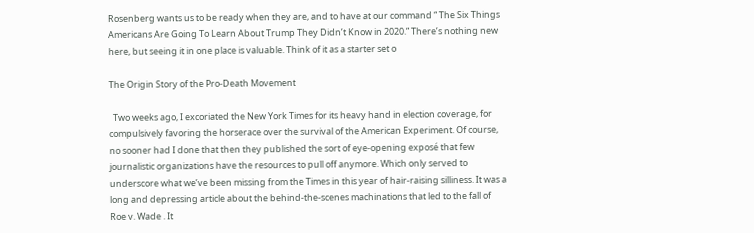Rosenberg wants us to be ready when they are, and to have at our command “ The Six Things Americans Are Going To Learn About Trump They Didn’t Know in 2020.” There’s nothing new here, but seeing it in one place is valuable. Think of it as a starter set o

The Origin Story of the Pro-Death Movement

  Two weeks ago, I excoriated the New York Times for its heavy hand in election coverage, for compulsively favoring the horserace over the survival of the American Experiment. Of course, no sooner had I done that then they published the sort of eye-opening exposé that few journalistic organizations have the resources to pull off anymore. Which only served to underscore what we’ve been missing from the Times in this year of hair-raising silliness. It was a long and depressing article about the behind-the-scenes machinations that led to the fall of Roe v. Wade . It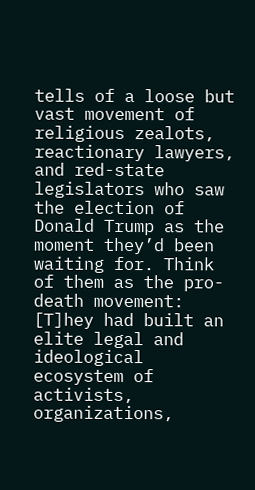tells of a loose but vast movement of religious zealots, reactionary lawyers, and red-state legislators who saw the election of Donald Trump as the moment they’d been waiting for. Think of them as the pro-death movement: [T]hey had built an elite legal and ideological ecosystem of activists, organizations,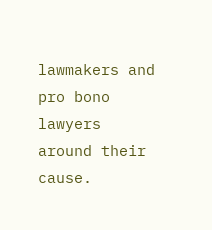lawmakers and pro bono lawyers around their cause.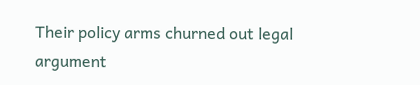Their policy arms churned out legal argument